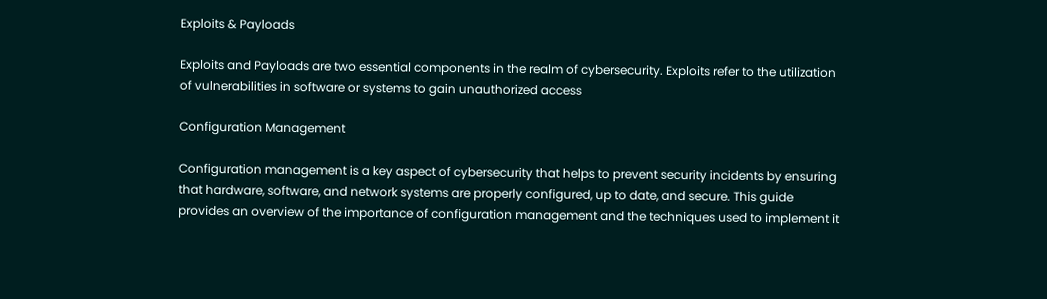Exploits & Payloads

Exploits and Payloads are two essential components in the realm of cybersecurity. Exploits refer to the utilization of vulnerabilities in software or systems to gain unauthorized access

Configuration Management

Configuration management is a key aspect of cybersecurity that helps to prevent security incidents by ensuring that hardware, software, and network systems are properly configured, up to date, and secure. This guide provides an overview of the importance of configuration management and the techniques used to implement it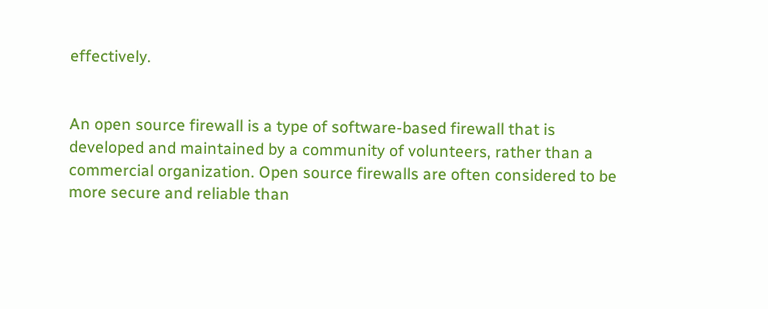effectively.


An open source firewall is a type of software-based firewall that is developed and maintained by a community of volunteers, rather than a commercial organization. Open source firewalls are often considered to be more secure and reliable than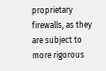proprietary firewalls, as they are subject to more rigorous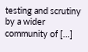testing and scrutiny by a wider community of […]